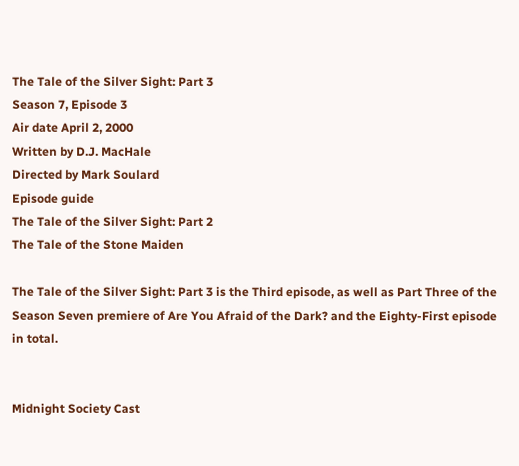The Tale of the Silver Sight: Part 3
Season 7, Episode 3
Air date April 2, 2000
Written by D.J. MacHale
Directed by Mark Soulard
Episode guide
The Tale of the Silver Sight: Part 2
The Tale of the Stone Maiden

The Tale of the Silver Sight: Part 3 is the Third episode, as well as Part Three of the Season Seven premiere of Are You Afraid of the Dark? and the Eighty-First episode in total.


Midnight Society Cast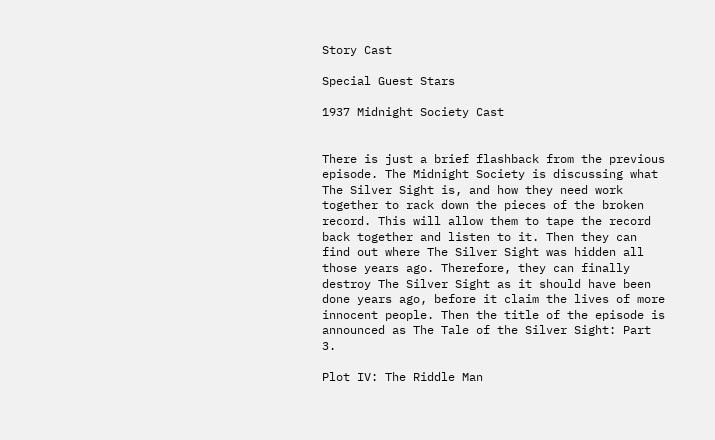Story Cast

Special Guest Stars

1937 Midnight Society Cast


There is just a brief flashback from the previous episode. The Midnight Society is discussing what The Silver Sight is, and how they need work together to rack down the pieces of the broken record. This will allow them to tape the record back together and listen to it. Then they can find out where The Silver Sight was hidden all those years ago. Therefore, they can finally destroy The Silver Sight as it should have been done years ago, before it claim the lives of more innocent people. Then the title of the episode is announced as The Tale of the Silver Sight: Part 3.

Plot IV: The Riddle Man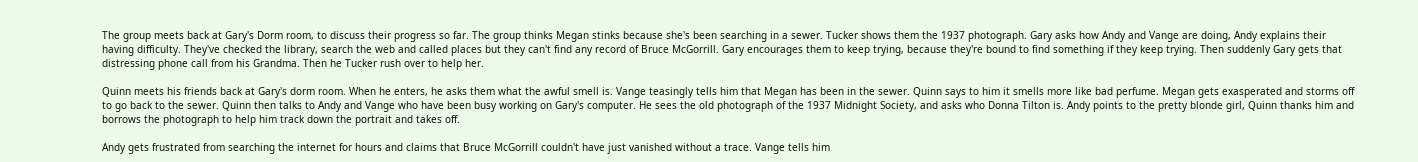The group meets back at Gary's Dorm room, to discuss their progress so far. The group thinks Megan stinks because she's been searching in a sewer. Tucker shows them the 1937 photograph. Gary asks how Andy and Vange are doing, Andy explains their having difficulty. They've checked the library, search the web and called places but they can't find any record of Bruce McGorrill. Gary encourages them to keep trying, because they're bound to find something if they keep trying. Then suddenly Gary gets that distressing phone call from his Grandma. Then he Tucker rush over to help her.

Quinn meets his friends back at Gary's dorm room. When he enters, he asks them what the awful smell is. Vange teasingly tells him that Megan has been in the sewer. Quinn says to him it smells more like bad perfume. Megan gets exasperated and storms off to go back to the sewer. Quinn then talks to Andy and Vange who have been busy working on Gary's computer. He sees the old photograph of the 1937 Midnight Society, and asks who Donna Tilton is. Andy points to the pretty blonde girl, Quinn thanks him and borrows the photograph to help him track down the portrait and takes off.

Andy gets frustrated from searching the internet for hours and claims that Bruce McGorrill couldn't have just vanished without a trace. Vange tells him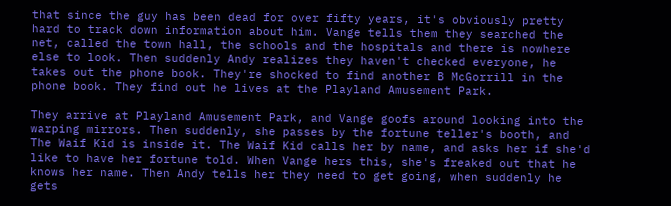that since the guy has been dead for over fifty years, it's obviously pretty hard to track down information about him. Vange tells them they searched the net, called the town hall, the schools and the hospitals and there is nowhere else to look. Then suddenly Andy realizes they haven't checked everyone, he takes out the phone book. They're shocked to find another B McGorrill in the phone book. They find out he lives at the Playland Amusement Park.

They arrive at Playland Amusement Park, and Vange goofs around looking into the warping mirrors. Then suddenly, she passes by the fortune teller's booth, and The Waif Kid is inside it. The Waif Kid calls her by name, and asks her if she'd like to have her fortune told. When Vange hers this, she's freaked out that he knows her name. Then Andy tells her they need to get going, when suddenly he gets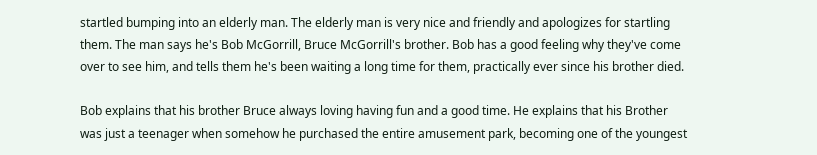startled bumping into an elderly man. The elderly man is very nice and friendly and apologizes for startling them. The man says he's Bob McGorrill, Bruce McGorrill's brother. Bob has a good feeling why they've come over to see him, and tells them he's been waiting a long time for them, practically ever since his brother died.

Bob explains that his brother Bruce always loving having fun and a good time. He explains that his Brother was just a teenager when somehow he purchased the entire amusement park, becoming one of the youngest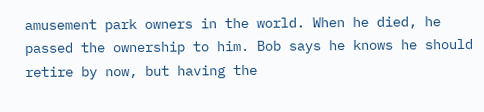amusement park owners in the world. When he died, he passed the ownership to him. Bob says he knows he should retire by now, but having the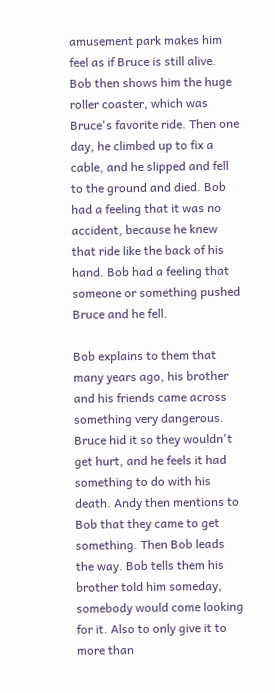amusement park makes him feel as if Bruce is still alive. Bob then shows him the huge roller coaster, which was Bruce's favorite ride. Then one day, he climbed up to fix a cable, and he slipped and fell to the ground and died. Bob had a feeling that it was no accident, because he knew that ride like the back of his hand. Bob had a feeling that someone or something pushed Bruce and he fell.

Bob explains to them that many years ago, his brother and his friends came across something very dangerous. Bruce hid it so they wouldn't get hurt, and he feels it had something to do with his death. Andy then mentions to Bob that they came to get something. Then Bob leads the way. Bob tells them his brother told him someday, somebody would come looking for it. Also to only give it to more than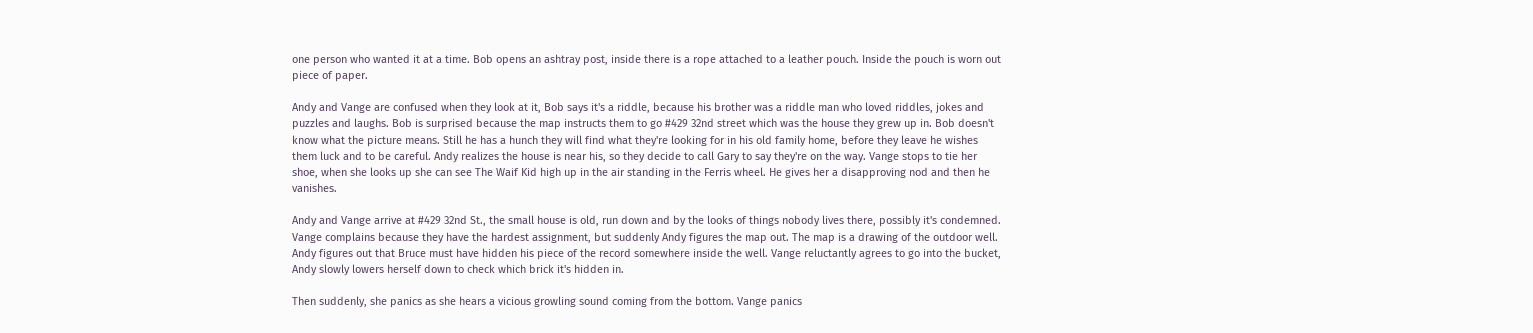one person who wanted it at a time. Bob opens an ashtray post, inside there is a rope attached to a leather pouch. Inside the pouch is worn out piece of paper.

Andy and Vange are confused when they look at it, Bob says it's a riddle, because his brother was a riddle man who loved riddles, jokes and puzzles and laughs. Bob is surprised because the map instructs them to go #429 32nd street which was the house they grew up in. Bob doesn't know what the picture means. Still he has a hunch they will find what they're looking for in his old family home, before they leave he wishes them luck and to be careful. Andy realizes the house is near his, so they decide to call Gary to say they're on the way. Vange stops to tie her shoe, when she looks up she can see The Waif Kid high up in the air standing in the Ferris wheel. He gives her a disapproving nod and then he vanishes.

Andy and Vange arrive at #429 32nd St., the small house is old, run down and by the looks of things nobody lives there, possibly it's condemned. Vange complains because they have the hardest assignment, but suddenly Andy figures the map out. The map is a drawing of the outdoor well. Andy figures out that Bruce must have hidden his piece of the record somewhere inside the well. Vange reluctantly agrees to go into the bucket, Andy slowly lowers herself down to check which brick it's hidden in.

Then suddenly, she panics as she hears a vicious growling sound coming from the bottom. Vange panics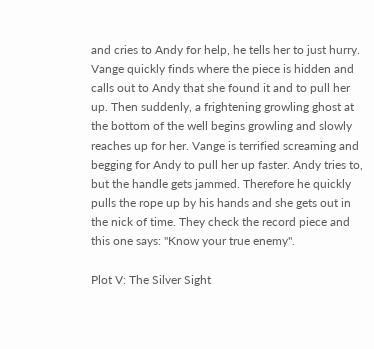and cries to Andy for help, he tells her to just hurry. Vange quickly finds where the piece is hidden and calls out to Andy that she found it and to pull her up. Then suddenly, a frightening growling ghost at the bottom of the well begins growling and slowly reaches up for her. Vange is terrified screaming and begging for Andy to pull her up faster. Andy tries to, but the handle gets jammed. Therefore he quickly pulls the rope up by his hands and she gets out in the nick of time. They check the record piece and this one says: "Know your true enemy".

Plot V: The Silver Sight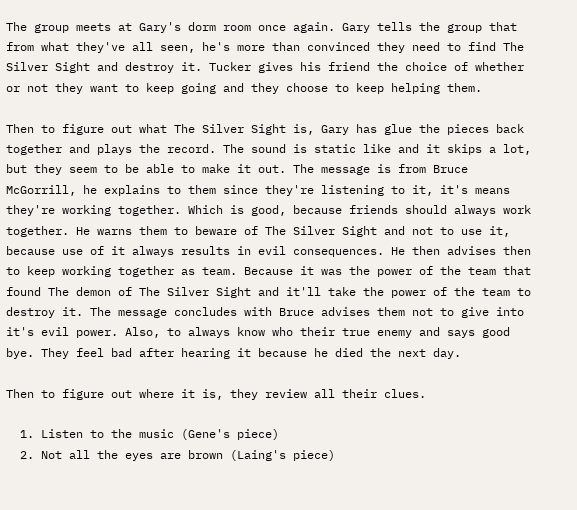The group meets at Gary's dorm room once again. Gary tells the group that from what they've all seen, he's more than convinced they need to find The Silver Sight and destroy it. Tucker gives his friend the choice of whether or not they want to keep going and they choose to keep helping them.

Then to figure out what The Silver Sight is, Gary has glue the pieces back together and plays the record. The sound is static like and it skips a lot, but they seem to be able to make it out. The message is from Bruce McGorrill, he explains to them since they're listening to it, it's means they're working together. Which is good, because friends should always work together. He warns them to beware of The Silver Sight and not to use it, because use of it always results in evil consequences. He then advises then to keep working together as team. Because it was the power of the team that found The demon of The Silver Sight and it'll take the power of the team to destroy it. The message concludes with Bruce advises them not to give into it's evil power. Also, to always know who their true enemy and says good bye. They feel bad after hearing it because he died the next day.

Then to figure out where it is, they review all their clues.

  1. Listen to the music (Gene's piece)
  2. Not all the eyes are brown (Laing's piece)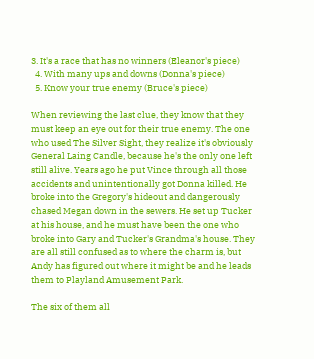3. It's a race that has no winners (Eleanor's piece)
  4. With many ups and downs (Donna's piece)
  5. Know your true enemy (Bruce's piece)

When reviewing the last clue, they know that they must keep an eye out for their true enemy. The one who used The Silver Sight, they realize it's obviously General Laing Candle, because he's the only one left still alive. Years ago he put Vince through all those accidents and unintentionally got Donna killed. He broke into the Gregory's hideout and dangerously chased Megan down in the sewers. He set up Tucker at his house, and he must have been the one who broke into Gary and Tucker's Grandma's house. They are all still confused as to where the charm is, but Andy has figured out where it might be and he leads them to Playland Amusement Park.

The six of them all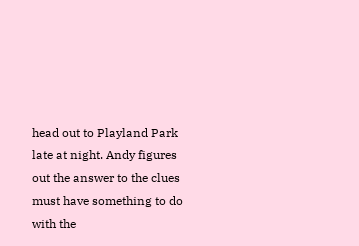head out to Playland Park late at night. Andy figures out the answer to the clues must have something to do with the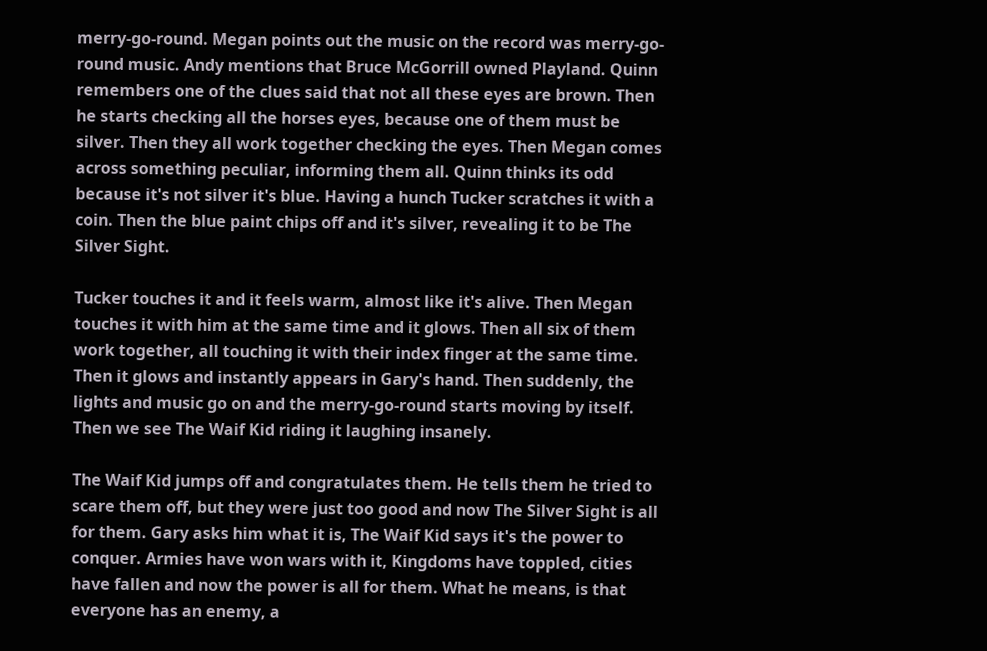merry-go-round. Megan points out the music on the record was merry-go-round music. Andy mentions that Bruce McGorrill owned Playland. Quinn remembers one of the clues said that not all these eyes are brown. Then he starts checking all the horses eyes, because one of them must be silver. Then they all work together checking the eyes. Then Megan comes across something peculiar, informing them all. Quinn thinks its odd because it's not silver it's blue. Having a hunch Tucker scratches it with a coin. Then the blue paint chips off and it's silver, revealing it to be The Silver Sight.

Tucker touches it and it feels warm, almost like it's alive. Then Megan touches it with him at the same time and it glows. Then all six of them work together, all touching it with their index finger at the same time. Then it glows and instantly appears in Gary's hand. Then suddenly, the lights and music go on and the merry-go-round starts moving by itself. Then we see The Waif Kid riding it laughing insanely.

The Waif Kid jumps off and congratulates them. He tells them he tried to scare them off, but they were just too good and now The Silver Sight is all for them. Gary asks him what it is, The Waif Kid says it's the power to conquer. Armies have won wars with it, Kingdoms have toppled, cities have fallen and now the power is all for them. What he means, is that everyone has an enemy, a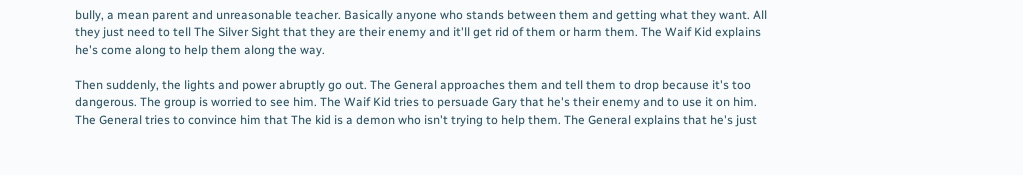bully, a mean parent and unreasonable teacher. Basically anyone who stands between them and getting what they want. All they just need to tell The Silver Sight that they are their enemy and it'll get rid of them or harm them. The Waif Kid explains he's come along to help them along the way.

Then suddenly, the lights and power abruptly go out. The General approaches them and tell them to drop because it's too dangerous. The group is worried to see him. The Waif Kid tries to persuade Gary that he's their enemy and to use it on him. The General tries to convince him that The kid is a demon who isn't trying to help them. The General explains that he's just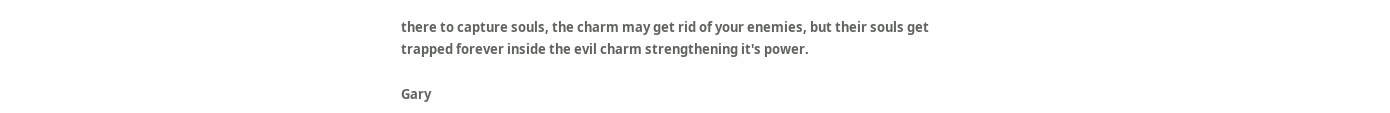there to capture souls, the charm may get rid of your enemies, but their souls get trapped forever inside the evil charm strengthening it's power.

Gary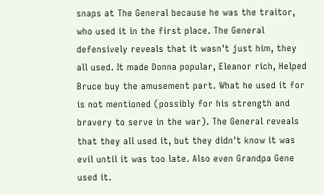snaps at The General because he was the traitor, who used it in the first place. The General defensively reveals that it wasn't just him, they all used. It made Donna popular, Eleanor rich, Helped Bruce buy the amusement part. What he used it for is not mentioned (possibly for his strength and bravery to serve in the war). The General reveals that they all used it, but they didn't know it was evil until it was too late. Also even Grandpa Gene used it.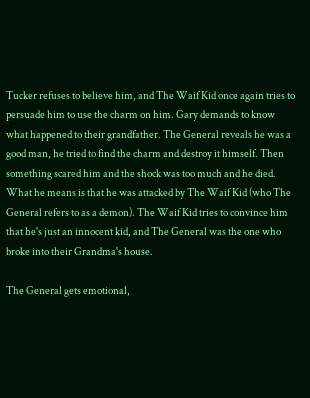Tucker refuses to believe him, and The Waif Kid once again tries to persuade him to use the charm on him. Gary demands to know what happened to their grandfather. The General reveals he was a good man, he tried to find the charm and destroy it himself. Then something scared him and the shock was too much and he died. What he means is that he was attacked by The Waif Kid (who The General refers to as a demon). The Waif Kid tries to convince him that he's just an innocent kid, and The General was the one who broke into their Grandma's house.

The General gets emotional,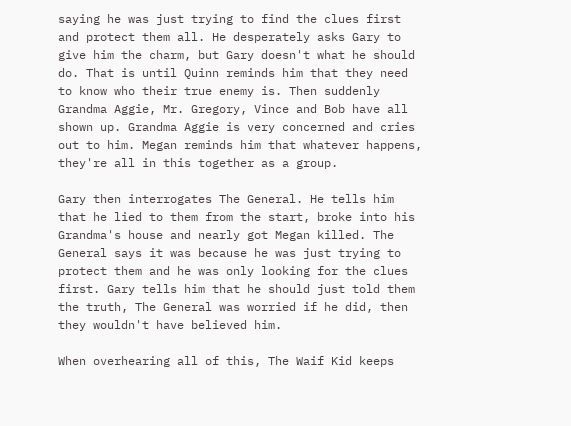saying he was just trying to find the clues first and protect them all. He desperately asks Gary to give him the charm, but Gary doesn't what he should do. That is until Quinn reminds him that they need to know who their true enemy is. Then suddenly Grandma Aggie, Mr. Gregory, Vince and Bob have all shown up. Grandma Aggie is very concerned and cries out to him. Megan reminds him that whatever happens, they're all in this together as a group.

Gary then interrogates The General. He tells him that he lied to them from the start, broke into his Grandma's house and nearly got Megan killed. The General says it was because he was just trying to protect them and he was only looking for the clues first. Gary tells him that he should just told them the truth, The General was worried if he did, then they wouldn't have believed him.

When overhearing all of this, The Waif Kid keeps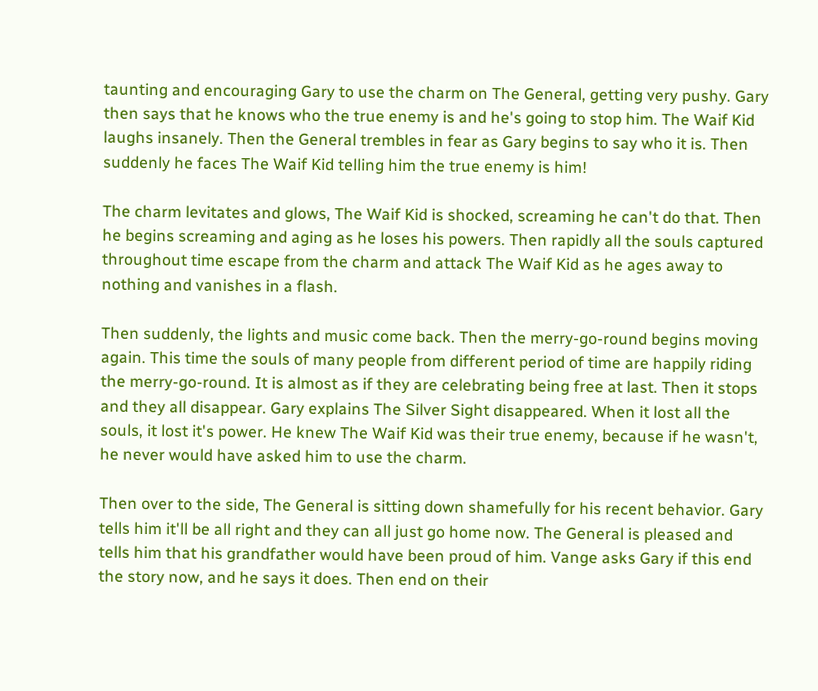taunting and encouraging Gary to use the charm on The General, getting very pushy. Gary then says that he knows who the true enemy is and he's going to stop him. The Waif Kid laughs insanely. Then the General trembles in fear as Gary begins to say who it is. Then suddenly he faces The Waif Kid telling him the true enemy is him!

The charm levitates and glows, The Waif Kid is shocked, screaming he can't do that. Then he begins screaming and aging as he loses his powers. Then rapidly all the souls captured throughout time escape from the charm and attack The Waif Kid as he ages away to nothing and vanishes in a flash.

Then suddenly, the lights and music come back. Then the merry-go-round begins moving again. This time the souls of many people from different period of time are happily riding the merry-go-round. It is almost as if they are celebrating being free at last. Then it stops and they all disappear. Gary explains The Silver Sight disappeared. When it lost all the souls, it lost it's power. He knew The Waif Kid was their true enemy, because if he wasn't, he never would have asked him to use the charm.

Then over to the side, The General is sitting down shamefully for his recent behavior. Gary tells him it'll be all right and they can all just go home now. The General is pleased and tells him that his grandfather would have been proud of him. Vange asks Gary if this end the story now, and he says it does. Then end on their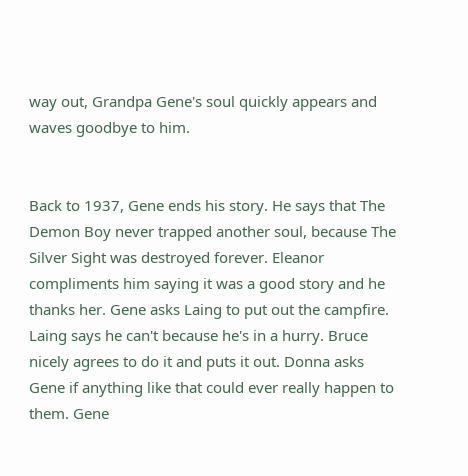way out, Grandpa Gene's soul quickly appears and waves goodbye to him.


Back to 1937, Gene ends his story. He says that The Demon Boy never trapped another soul, because The Silver Sight was destroyed forever. Eleanor compliments him saying it was a good story and he thanks her. Gene asks Laing to put out the campfire. Laing says he can't because he's in a hurry. Bruce nicely agrees to do it and puts it out. Donna asks Gene if anything like that could ever really happen to them. Gene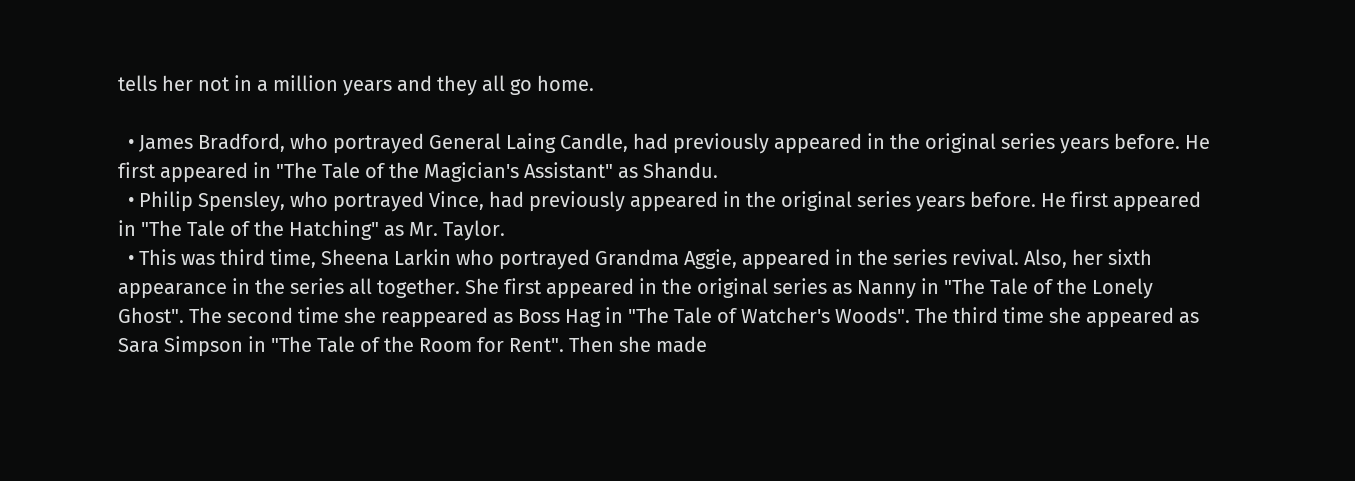tells her not in a million years and they all go home.

  • James Bradford, who portrayed General Laing Candle, had previously appeared in the original series years before. He first appeared in "The Tale of the Magician's Assistant" as Shandu.
  • Philip Spensley, who portrayed Vince, had previously appeared in the original series years before. He first appeared in "The Tale of the Hatching" as Mr. Taylor.
  • This was third time, Sheena Larkin who portrayed Grandma Aggie, appeared in the series revival. Also, her sixth appearance in the series all together. She first appeared in the original series as Nanny in "The Tale of the Lonely Ghost". The second time she reappeared as Boss Hag in "The Tale of Watcher's Woods". The third time she appeared as Sara Simpson in "The Tale of the Room for Rent". Then she made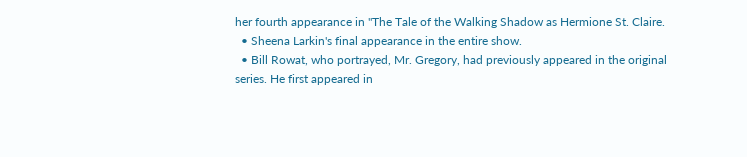her fourth appearance in "The Tale of the Walking Shadow as Hermione St. Claire.
  • Sheena Larkin's final appearance in the entire show.
  • Bill Rowat, who portrayed, Mr. Gregory, had previously appeared in the original series. He first appeared in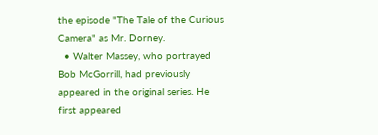the episode "The Tale of the Curious Camera" as Mr. Dorney.
  • Walter Massey, who portrayed Bob McGorrill, had previously appeared in the original series. He first appeared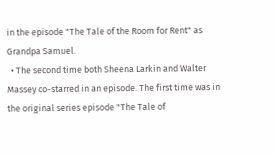in the episode "The Tale of the Room for Rent" as Grandpa Samuel.
  • The second time both Sheena Larkin and Walter Massey co-starred in an episode. The first time was in the original series episode "The Tale of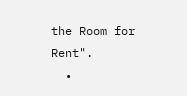the Room for Rent".
  •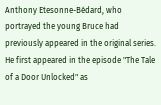Anthony Etesonne-Bédard, who portrayed the young Bruce had previously appeared in the original series. He first appeared in the episode "The Tale of a Door Unlocked" as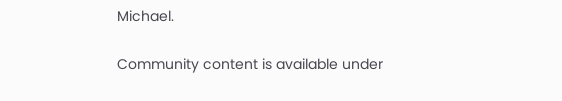Michael.

Community content is available under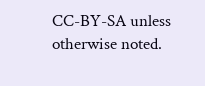CC-BY-SA unless otherwise noted.